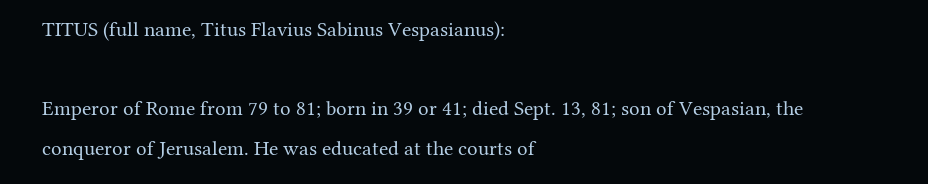TITUS (full name, Titus Flavius Sabinus Vespasianus):

Emperor of Rome from 79 to 81; born in 39 or 41; died Sept. 13, 81; son of Vespasian, the conqueror of Jerusalem. He was educated at the courts of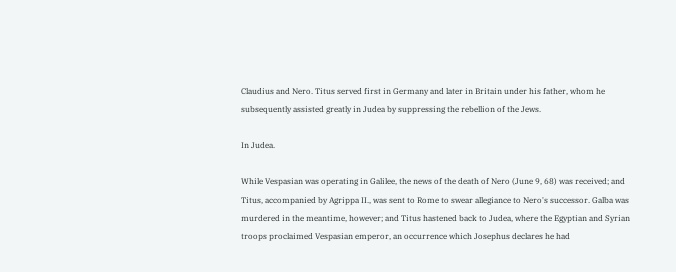Claudius and Nero. Titus served first in Germany and later in Britain under his father, whom he subsequently assisted greatly in Judea by suppressing the rebellion of the Jews.

In Judea.

While Vespasian was operating in Galilee, the news of the death of Nero (June 9, 68) was received; and Titus, accompanied by Agrippa II., was sent to Rome to swear allegiance to Nero's successor. Galba was murdered in the meantime, however; and Titus hastened back to Judea, where the Egyptian and Syrian troops proclaimed Vespasian emperor, an occurrence which Josephus declares he had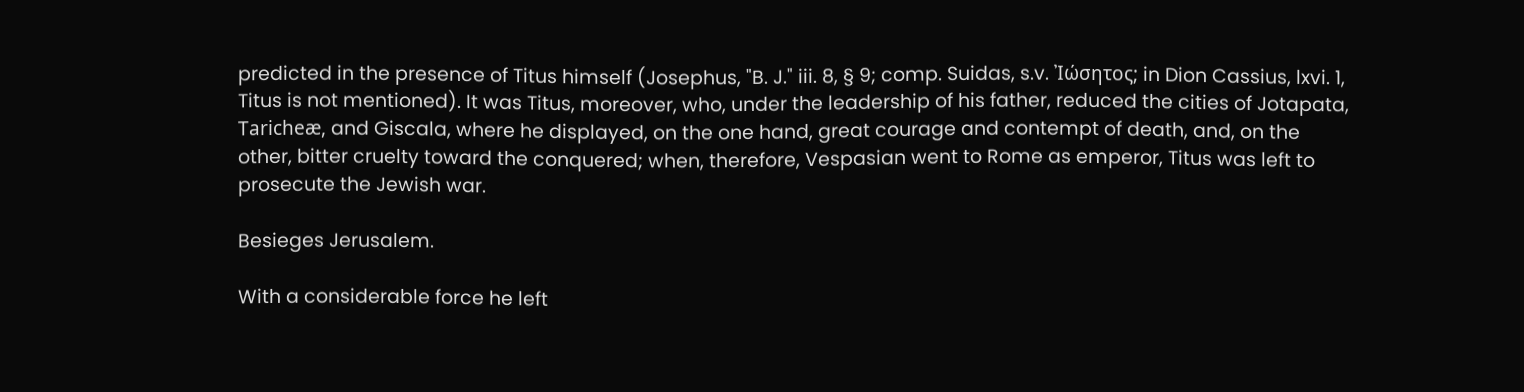predicted in the presence of Titus himself (Josephus, "B. J." iii. 8, § 9; comp. Suidas, s.v. Ἰώσητος; in Dion Cassius, lxvi. 1, Titus is not mentioned). It was Titus, moreover, who, under the leadership of his father, reduced the cities of Jotapata, Taricheæ, and Giscala, where he displayed, on the one hand, great courage and contempt of death, and, on the other, bitter cruelty toward the conquered; when, therefore, Vespasian went to Rome as emperor, Titus was left to prosecute the Jewish war.

Besieges Jerusalem.

With a considerable force he left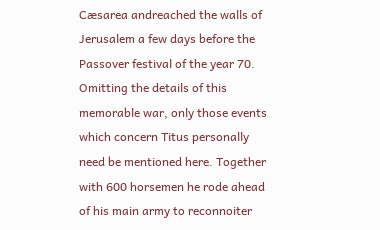Cæsarea andreached the walls of Jerusalem a few days before the Passover festival of the year 70. Omitting the details of this memorable war, only those events which concern Titus personally need be mentioned here. Together with 600 horsemen he rode ahead of his main army to reconnoiter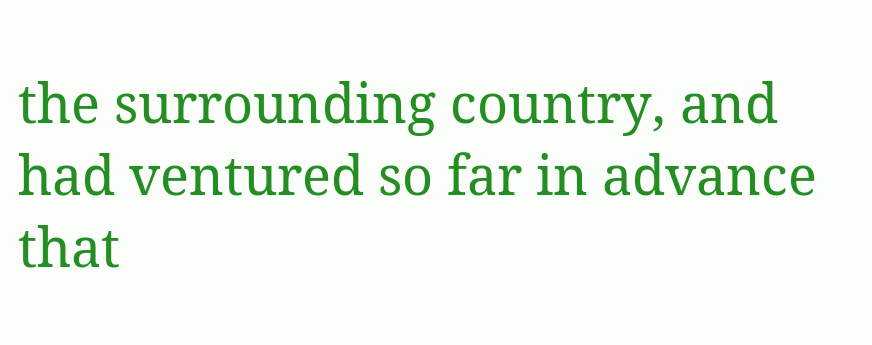the surrounding country, and had ventured so far in advance that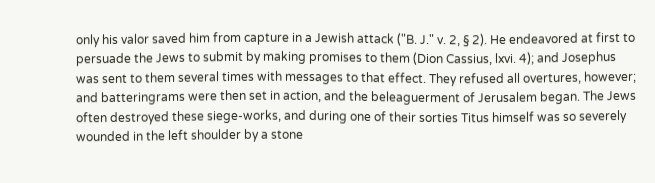only his valor saved him from capture in a Jewish attack ("B. J." v. 2, § 2). He endeavored at first to persuade the Jews to submit by making promises to them (Dion Cassius, lxvi. 4); and Josephus was sent to them several times with messages to that effect. They refused all overtures, however; and batteringrams were then set in action, and the beleaguerment of Jerusalem began. The Jews often destroyed these siege-works, and during one of their sorties Titus himself was so severely wounded in the left shoulder by a stone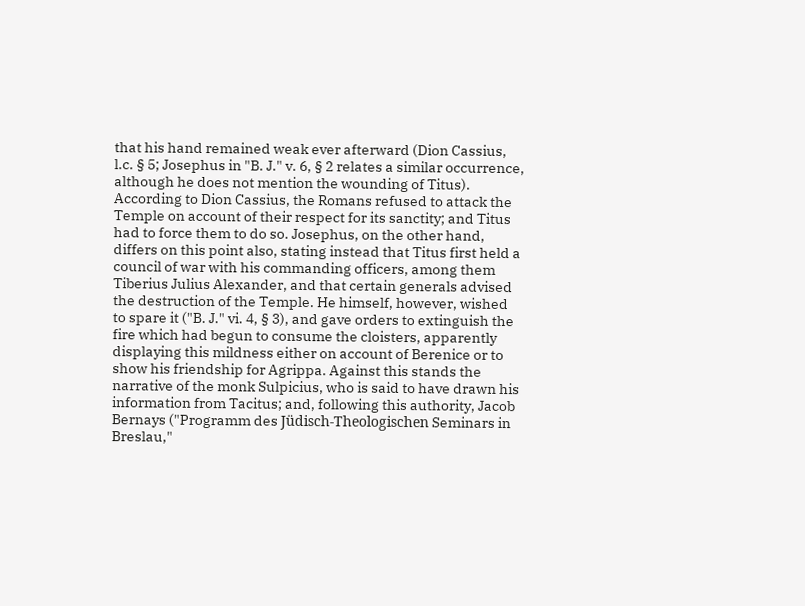that his hand remained weak ever afterward (Dion Cassius, l.c. § 5; Josephus in "B. J." v. 6, § 2 relates a similar occurrence, although he does not mention the wounding of Titus). According to Dion Cassius, the Romans refused to attack the Temple on account of their respect for its sanctity; and Titus had to force them to do so. Josephus, on the other hand, differs on this point also, stating instead that Titus first held a council of war with his commanding officers, among them Tiberius Julius Alexander, and that certain generals advised the destruction of the Temple. He himself, however, wished to spare it ("B. J." vi. 4, § 3), and gave orders to extinguish the fire which had begun to consume the cloisters, apparently displaying this mildness either on account of Berenice or to show his friendship for Agrippa. Against this stands the narrative of the monk Sulpicius, who is said to have drawn his information from Tacitus; and, following this authority, Jacob Bernays ("Programm des Jüdisch-Theologischen Seminars in Breslau,"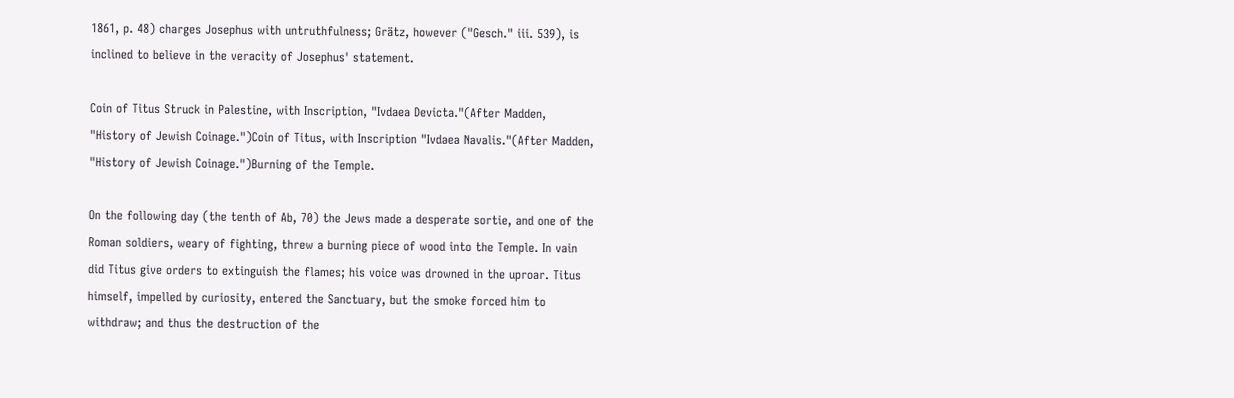1861, p. 48) charges Josephus with untruthfulness; Grätz, however ("Gesch." iii. 539), is inclined to believe in the veracity of Josephus' statement.

Coin of Titus Struck in Palestine, with Inscription, "Ivdaea Devicta."(After Madden, "History of Jewish Coinage.")Coin of Titus, with Inscription "Ivdaea Navalis."(After Madden, "History of Jewish Coinage.")Burning of the Temple.

On the following day (the tenth of Ab, 70) the Jews made a desperate sortie, and one of the Roman soldiers, weary of fighting, threw a burning piece of wood into the Temple. In vain did Titus give orders to extinguish the flames; his voice was drowned in the uproar. Titus himself, impelled by curiosity, entered the Sanctuary, but the smoke forced him to withdraw; and thus the destruction of the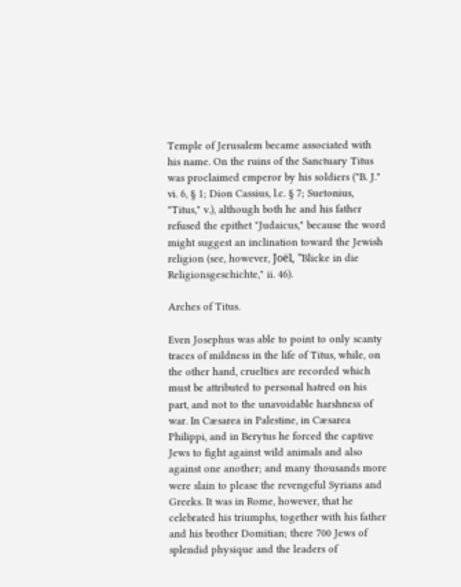Temple of Jerusalem became associated with his name. On the ruins of the Sanctuary Titus was proclaimed emperor by his soldiers ("B. J." vi. 6, § 1; Dion Cassius, l.c. § 7; Suetonius, "Titus," v.), although both he and his father refused the epithet "Judaicus," because the word might suggest an inclination toward the Jewish religion (see, however, Joël, "Blicke in die Religionsgeschichte," ii. 46).

Arches of Titus.

Even Josephus was able to point to only scanty traces of mildness in the life of Titus, while, on the other hand, cruelties are recorded which must be attributed to personal hatred on his part, and not to the unavoidable harshness of war. In Cæsarea in Palestine, in Cæsarea Philippi, and in Berytus he forced the captive Jews to fight against wild animals and also against one another; and many thousands more were slain to please the revengeful Syrians and Greeks. It was in Rome, however, that he celebrated his triumphs, together with his father and his brother Domitian; there 700 Jews of splendid physique and the leaders of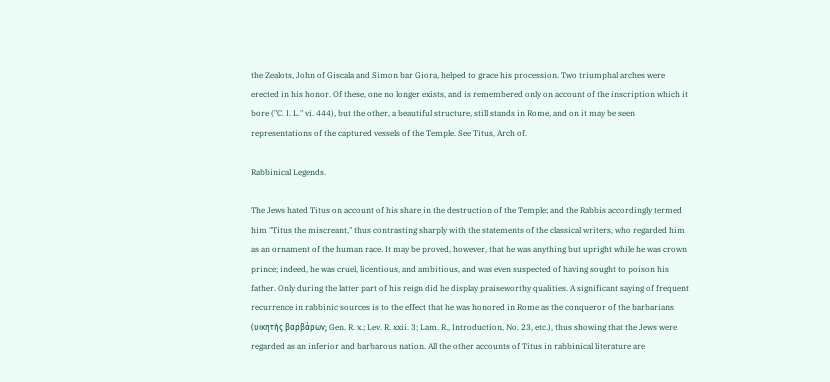the Zealots, John of Giscala and Simon bar Giora, helped to grace his procession. Two triumphal arches were erected in his honor. Of these, one no longer exists, and is remembered only on account of the inscription which it bore ("C. I. L." vi. 444), but the other, a beautiful structure, still stands in Rome, and on it may be seen representations of the captured vessels of the Temple. See Titus, Arch of.

Rabbinical Legends.

The Jews hated Titus on account of his share in the destruction of the Temple; and the Rabbis accordingly termed him "Titus the miscreant," thus contrasting sharply with the statements of the classical writers, who regarded him as an ornament of the human race. It may be proved, however, that he was anything but upright while he was crown prince; indeed, he was cruel, licentious, and ambitious, and was even suspected of having sought to poison his father. Only during the latter part of his reign did he display praiseworthy qualities. A significant saying of frequent recurrence in rabbinic sources is to the effect that he was honored in Rome as the conqueror of the barbarians (υικητὴς βαρβάρων; Gen. R. x.; Lev. R. xxii. 3; Lam. R., Introduction, No. 23, etc.), thus showing that the Jews were regarded as an inferior and barbarous nation. All the other accounts of Titus in rabbinical literature are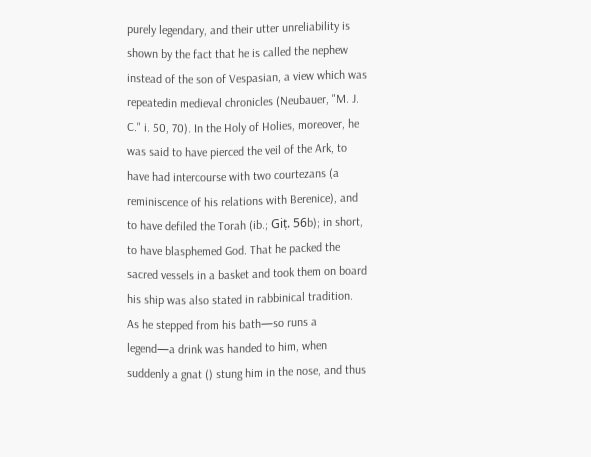purely legendary, and their utter unreliability is shown by the fact that he is called the nephew instead of the son of Vespasian, a view which was repeatedin medieval chronicles (Neubauer, "M. J. C." i. 50, 70). In the Holy of Holies, moreover, he was said to have pierced the veil of the Ark, to have had intercourse with two courtezans (a reminiscence of his relations with Berenice), and to have defiled the Torah (ib.; Giṭ. 56b); in short, to have blasphemed God. That he packed the sacred vessels in a basket and took them on board his ship was also stated in rabbinical tradition. As he stepped from his bath—so runs a legend—a drink was handed to him, when suddenly a gnat () stung him in the nose, and thus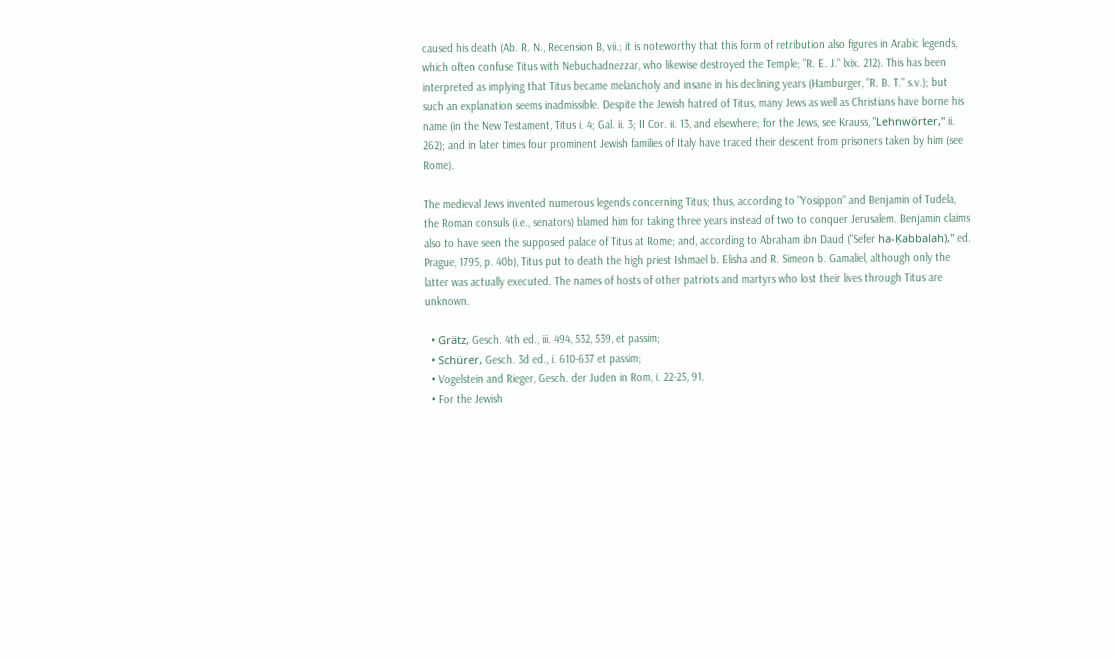caused his death (Ab. R. N., Recension B, vii.; it is noteworthy that this form of retribution also figures in Arabic legends, which often confuse Titus with Nebuchadnezzar, who likewise destroyed the Temple; "R. E. J." lxix. 212). This has been interpreted as implying that Titus became melancholy and insane in his declining years (Hamburger, "R. B. T." s.v.); but such an explanation seems inadmissible. Despite the Jewish hatred of Titus, many Jews as well as Christians have borne his name (in the New Testament, Titus i. 4; Gal. ii. 3; II Cor. ii. 13, and elsewhere; for the Jews, see Krauss, "Lehnwörter," ii. 262); and in later times four prominent Jewish families of Italy have traced their descent from prisoners taken by him (see Rome).

The medieval Jews invented numerous legends concerning Titus; thus, according to "Yosippon" and Benjamin of Tudela, the Roman consuls (i.e., senators) blamed him for taking three years instead of two to conquer Jerusalem. Benjamin claims also to have seen the supposed palace of Titus at Rome; and, according to Abraham ibn Daud ("Sefer ha-Ḳabbalah)," ed. Prague, 1795, p. 40b), Titus put to death the high priest Ishmael b. Elisha and R. Simeon b. Gamaliel, although only the latter was actually executed. The names of hosts of other patriots and martyrs who lost their lives through Titus are unknown.

  • Grätz, Gesch. 4th ed., iii. 494, 532, 539, et passim;
  • Schürer, Gesch. 3d ed., i. 610-637 et passim;
  • Vogelstein and Rieger, Gesch. der Juden in Rom, i. 22-25, 91.
  • For the Jewish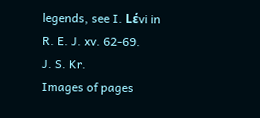legends, see I. Lέvi in R. E. J. xv. 62-69.
J. S. Kr.
Images of pages